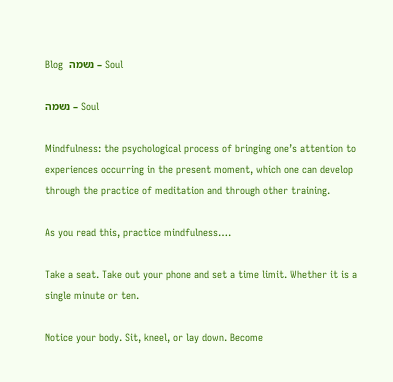Blog  נשמה – Soul

נשמה – Soul

Mindfulness: the psychological process of bringing one’s attention to experiences occurring in the present moment, which one can develop through the practice of meditation and through other training.

As you read this, practice mindfulness….

Take a seat. Take out your phone and set a time limit. Whether it is a single minute or ten.

Notice your body. Sit, kneel, or lay down. Become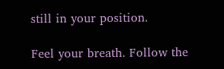still in your position.

Feel your breath. Follow the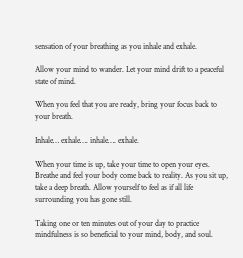sensation of your breathing as you inhale and exhale.

Allow your mind to wander. Let your mind drift to a peaceful state of mind.

When you feel that you are ready, bring your focus back to your breath.

Inhale… exhale…. inhale…. exhale.

When your time is up, take your time to open your eyes. Breathe and feel your body come back to reality. As you sit up, take a deep breath. Allow yourself to feel as if all life surrounding you has gone still.

Taking one or ten minutes out of your day to practice mindfulness is so beneficial to your mind, body, and soul.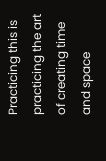Practicing this is practicing the art of creating time and space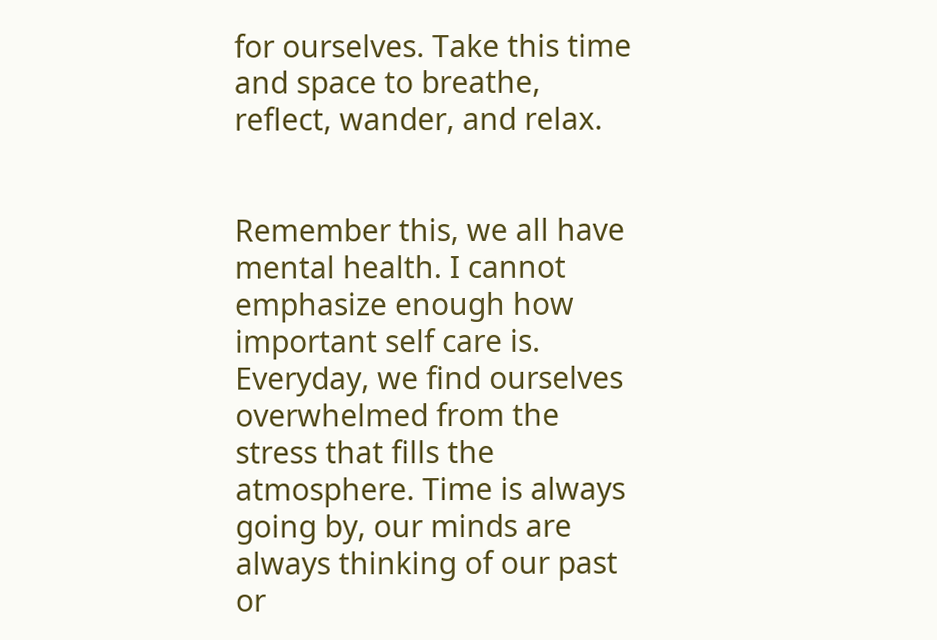for ourselves. Take this time and space to breathe, reflect, wander, and relax.


Remember this, we all have mental health. I cannot emphasize enough how important self care is. Everyday, we find ourselves overwhelmed from the stress that fills the atmosphere. Time is always going by, our minds are always thinking of our past or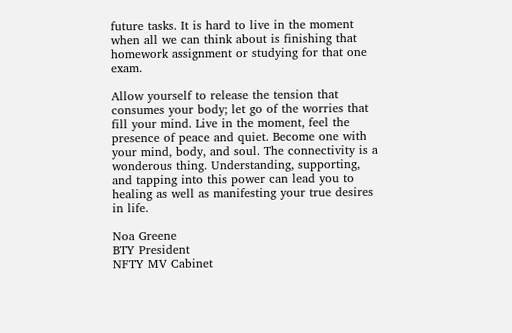future tasks. It is hard to live in the moment when all we can think about is finishing that homework assignment or studying for that one exam.

Allow yourself to release the tension that consumes your body; let go of the worries that fill your mind. Live in the moment, feel the presence of peace and quiet. Become one with your mind, body, and soul. The connectivity is a wonderous thing. Understanding, supporting, and tapping into this power can lead you to healing as well as manifesting your true desires in life.

Noa Greene
BTY President
NFTY MV Cabinet